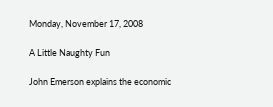Monday, November 17, 2008

A Little Naughty Fun

John Emerson explains the economic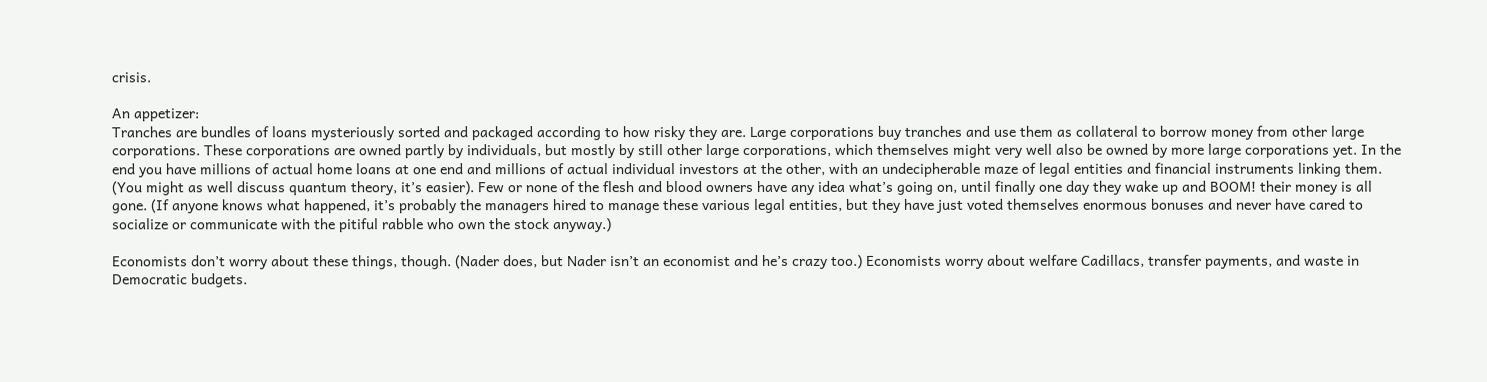crisis.

An appetizer:
Tranches are bundles of loans mysteriously sorted and packaged according to how risky they are. Large corporations buy tranches and use them as collateral to borrow money from other large corporations. These corporations are owned partly by individuals, but mostly by still other large corporations, which themselves might very well also be owned by more large corporations yet. In the end you have millions of actual home loans at one end and millions of actual individual investors at the other, with an undecipherable maze of legal entities and financial instruments linking them. (You might as well discuss quantum theory, it’s easier). Few or none of the flesh and blood owners have any idea what’s going on, until finally one day they wake up and BOOM! their money is all gone. (If anyone knows what happened, it’s probably the managers hired to manage these various legal entities, but they have just voted themselves enormous bonuses and never have cared to socialize or communicate with the pitiful rabble who own the stock anyway.)

Economists don’t worry about these things, though. (Nader does, but Nader isn’t an economist and he’s crazy too.) Economists worry about welfare Cadillacs, transfer payments, and waste in Democratic budgets.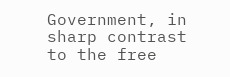Government, in sharp contrast to the free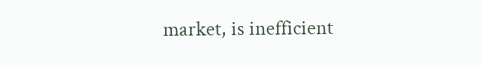market, is inefficient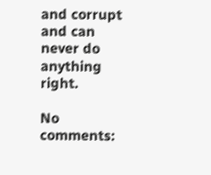and corrupt and can never do anything right.

No comments: